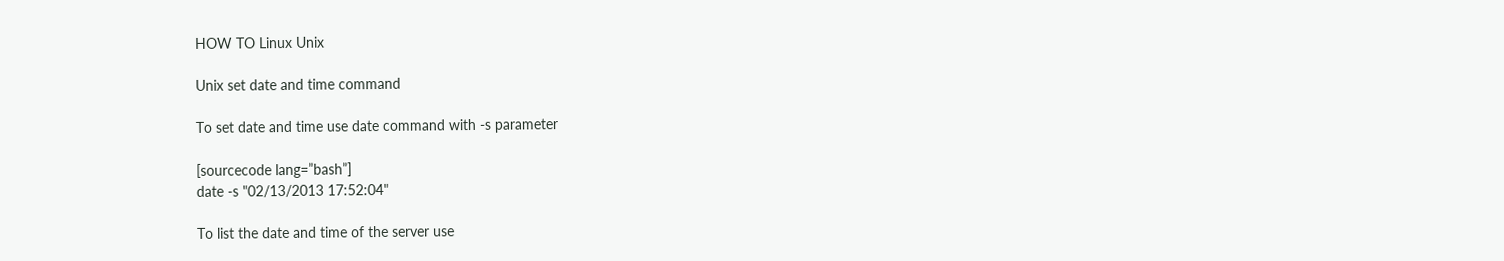HOW TO Linux Unix

Unix set date and time command

To set date and time use date command with -s parameter

[sourcecode lang=”bash”]
date -s "02/13/2013 17:52:04"

To list the date and time of the server use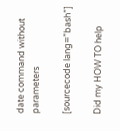date command without parameters

[sourcecode lang=”bash”]

Did my HOW TO help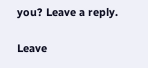you? Leave a reply.

Leave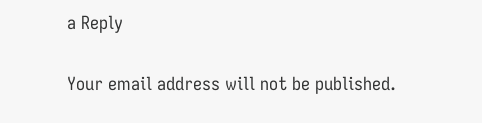a Reply

Your email address will not be published.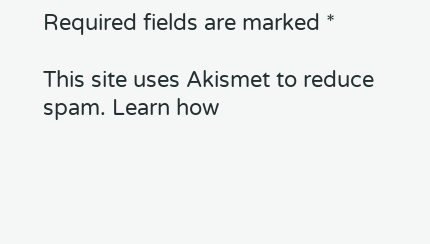Required fields are marked *

This site uses Akismet to reduce spam. Learn how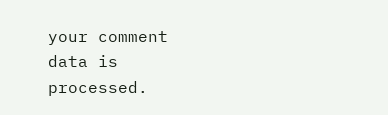your comment data is processed.